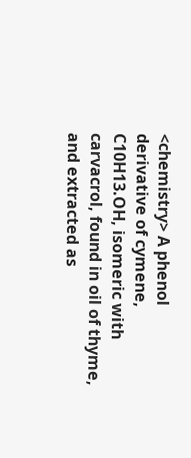<chemistry> A phenol derivative of cymene, C10H13.OH, isomeric with carvacrol, found in oil of thyme, and extracted as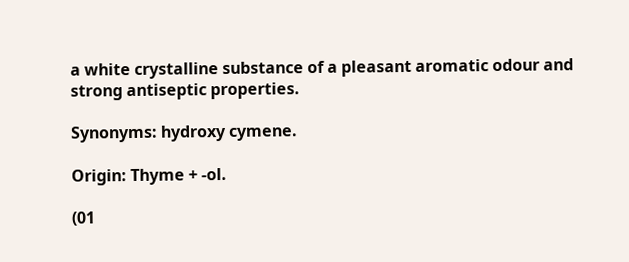a white crystalline substance of a pleasant aromatic odour and strong antiseptic properties.

Synonyms: hydroxy cymene.

Origin: Thyme + -ol.

(01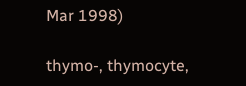Mar 1998)

thymo-, thymocyte,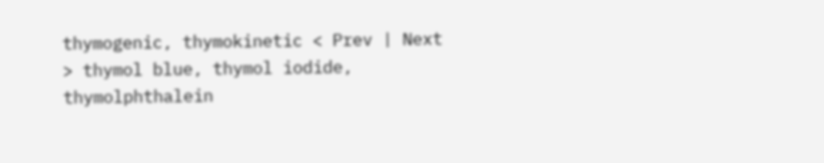thymogenic, thymokinetic < Prev | Next > thymol blue, thymol iodide, thymolphthalein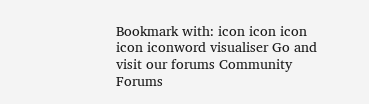Bookmark with: icon icon icon icon iconword visualiser Go and visit our forums Community Forums